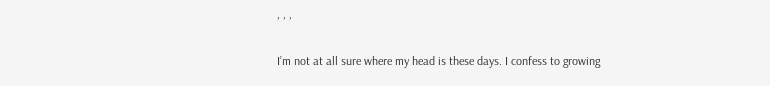, , ,

I’m not at all sure where my head is these days. I confess to growing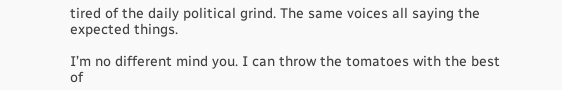tired of the daily political grind. The same voices all saying the expected things.

I’m no different mind you. I can throw the tomatoes with the best of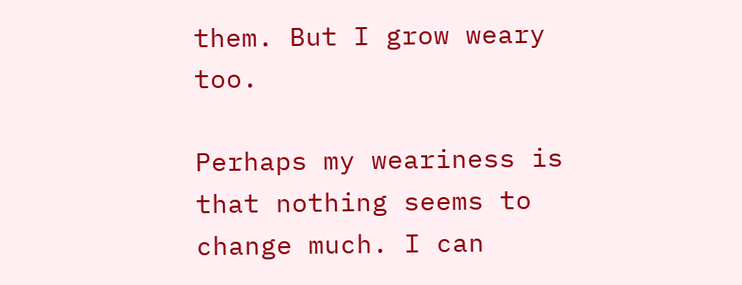them. But I grow weary too.

Perhaps my weariness is that nothing seems to change much. I can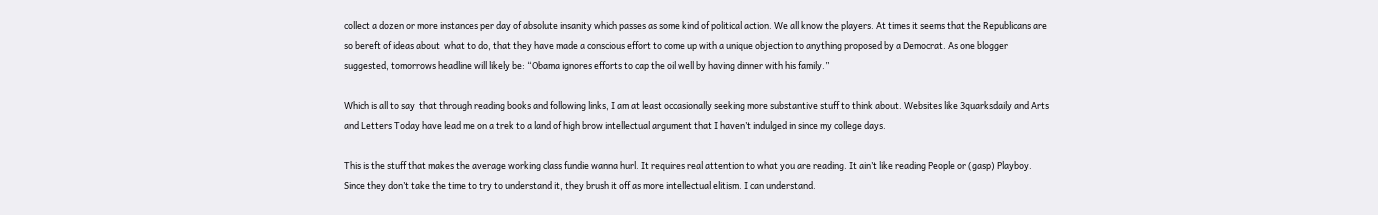collect a dozen or more instances per day of absolute insanity which passes as some kind of political action. We all know the players. At times it seems that the Republicans are so bereft of ideas about  what to do, that they have made a conscious effort to come up with a unique objection to anything proposed by a Democrat. As one blogger suggested, tomorrows headline will likely be: “Obama ignores efforts to cap the oil well by having dinner with his family.”

Which is all to say  that through reading books and following links, I am at least occasionally seeking more substantive stuff to think about. Websites like 3quarksdaily and Arts and Letters Today have lead me on a trek to a land of high brow intellectual argument that I haven’t indulged in since my college days.

This is the stuff that makes the average working class fundie wanna hurl. It requires real attention to what you are reading. It ain’t like reading People or (gasp) Playboy. Since they don’t take the time to try to understand it, they brush it off as more intellectual elitism. I can understand.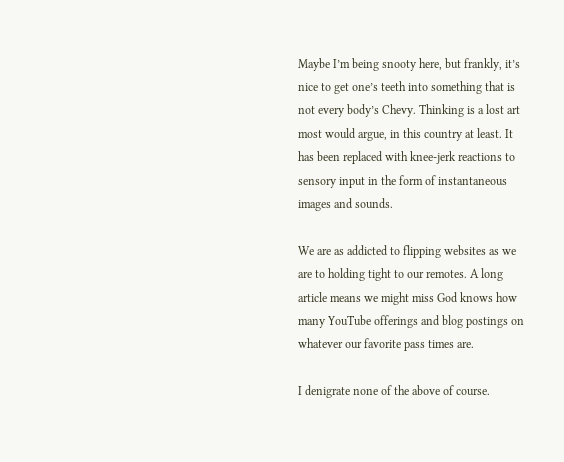Maybe I’m being snooty here, but frankly, it’s nice to get one’s teeth into something that is not every body’s Chevy. Thinking is a lost art most would argue, in this country at least. It has been replaced with knee-jerk reactions to sensory input in the form of instantaneous images and sounds.

We are as addicted to flipping websites as we are to holding tight to our remotes. A long article means we might miss God knows how many YouTube offerings and blog postings on whatever our favorite pass times are.

I denigrate none of the above of course.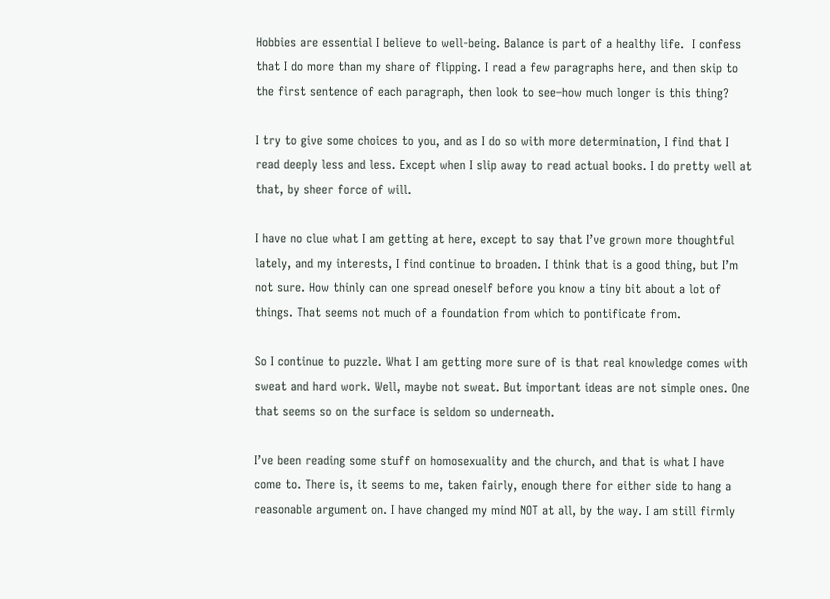Hobbies are essential I believe to well-being. Balance is part of a healthy life.  I confess that I do more than my share of flipping. I read a few paragraphs here, and then skip to the first sentence of each paragraph, then look to see–how much longer is this thing?

I try to give some choices to you, and as I do so with more determination, I find that I read deeply less and less. Except when I slip away to read actual books. I do pretty well at that, by sheer force of will.

I have no clue what I am getting at here, except to say that I’ve grown more thoughtful lately, and my interests, I find continue to broaden. I think that is a good thing, but I’m not sure. How thinly can one spread oneself before you know a tiny bit about a lot of things. That seems not much of a foundation from which to pontificate from.

So I continue to puzzle. What I am getting more sure of is that real knowledge comes with sweat and hard work. Well, maybe not sweat. But important ideas are not simple ones. One that seems so on the surface is seldom so underneath.

I’ve been reading some stuff on homosexuality and the church, and that is what I have come to. There is, it seems to me, taken fairly, enough there for either side to hang a reasonable argument on. I have changed my mind NOT at all, by the way. I am still firmly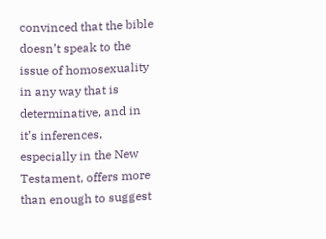convinced that the bible doesn’t speak to the issue of homosexuality in any way that is determinative, and in it’s inferences, especially in the New Testament, offers more than enough to suggest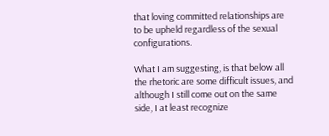that loving committed relationships are to be upheld regardless of the sexual configurations.

What I am suggesting, is that below all the rhetoric are some difficult issues, and although I still come out on the same side, I at least recognize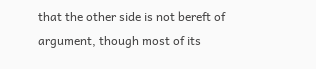that the other side is not bereft of argument, though most of its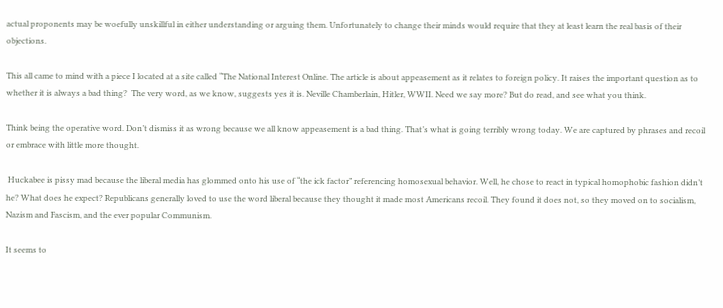actual proponents may be woefully unskillful in either understanding or arguing them. Unfortunately to change their minds would require that they at least learn the real basis of their objections.

This all came to mind with a piece I located at a site called “The National Interest Online. The article is about appeasement as it relates to foreign policy. It raises the important question as to whether it is always a bad thing?  The very word, as we know, suggests yes it is. Neville Chamberlain, Hitler, WWII. Need we say more? But do read, and see what you think.

Think being the operative word. Don’t dismiss it as wrong because we all know appeasement is a bad thing. That’s what is going terribly wrong today. We are captured by phrases and recoil or embrace with little more thought.

 Huckabee is pissy mad because the liberal media has glommed onto his use of “the ick factor” referencing homosexual behavior. Well, he chose to react in typical homophobic fashion didn’t he? What does he expect? Republicans generally loved to use the word liberal because they thought it made most Americans recoil. They found it does not, so they moved on to socialism, Nazism and Fascism, and the ever popular Communism.

It seems to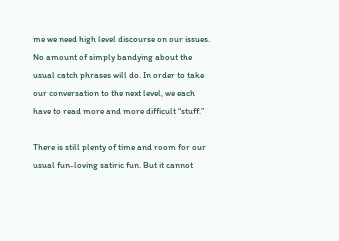me we need high level discourse on our issues. No amount of simply bandying about the usual catch phrases will do. In order to take our conversation to the next level, we each have to read more and more difficult “stuff.”

There is still plenty of time and room for our usual fun-loving satiric fun. But it cannot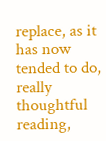replace, as it has now tended to do, really thoughtful reading,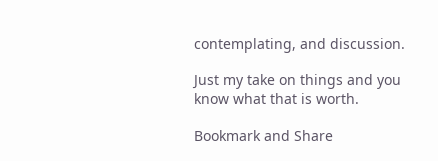contemplating, and discussion.

Just my take on things and you know what that is worth.

Bookmark and Share